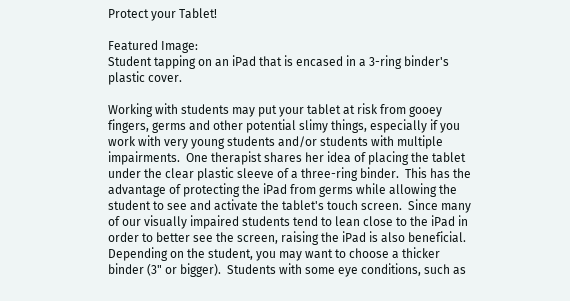Protect your Tablet!

Featured Image:
Student tapping on an iPad that is encased in a 3-ring binder's plastic cover.

Working with students may put your tablet at risk from gooey fingers, germs and other potential slimy things, especially if you work with very young students and/or students with multiple impairments.  One therapist shares her idea of placing the tablet under the clear plastic sleeve of a three-ring binder.  This has the advantage of protecting the iPad from germs while allowing the student to see and activate the tablet's touch screen.  Since many of our visually impaired students tend to lean close to the iPad in order to better see the screen, raising the iPad is also beneficial.  Depending on the student, you may want to choose a thicker binder (3" or bigger).  Students with some eye conditions, such as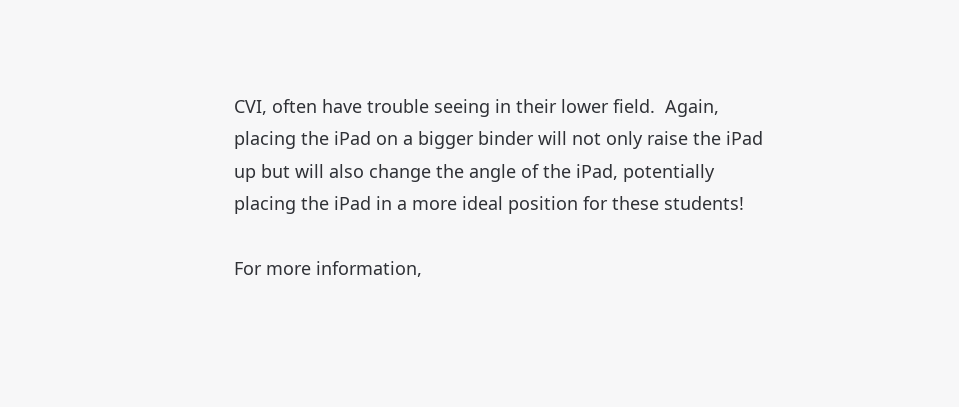CVI, often have trouble seeing in their lower field.  Again, placing the iPad on a bigger binder will not only raise the iPad up but will also change the angle of the iPad, potentially placing the iPad in a more ideal position for these students!

For more information,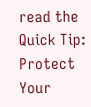read the Quick Tip: Protect Your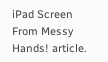iPad Screen From Messy Hands! article.